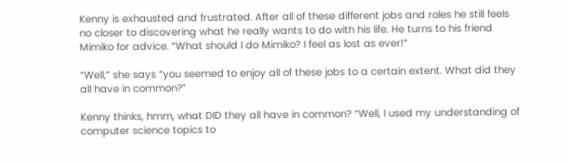Kenny is exhausted and frustrated. After all of these different jobs and roles he still feels no closer to discovering what he really wants to do with his life. He turns to his friend Mimiko for advice. “What should I do Mimiko? I feel as lost as ever!”

“Well,” she says “you seemed to enjoy all of these jobs to a certain extent. What did they all have in common?”

Kenny thinks, hmm, what DID they all have in common? “Well, I used my understanding of computer science topics to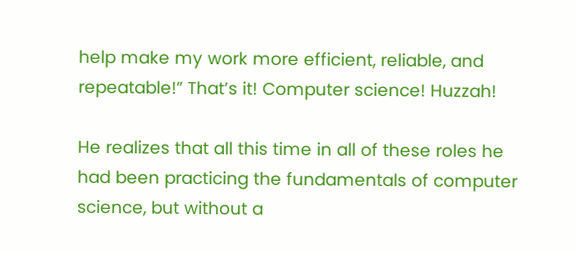help make my work more efficient, reliable, and repeatable!” That’s it! Computer science! Huzzah!

He realizes that all this time in all of these roles he had been practicing the fundamentals of computer science, but without a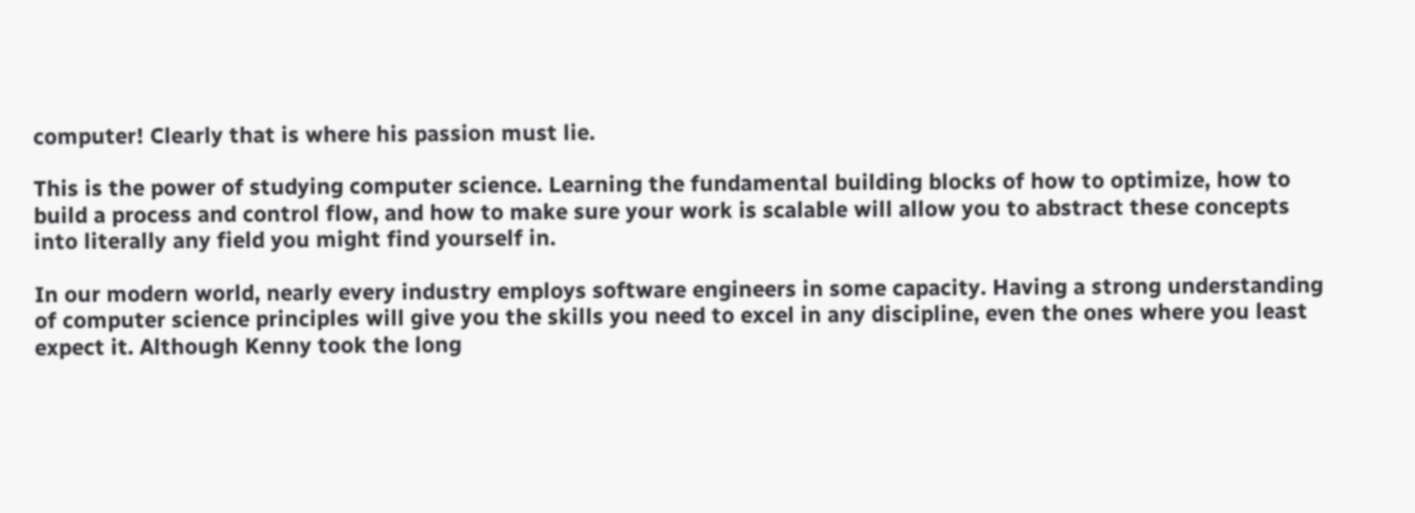computer! Clearly that is where his passion must lie.

This is the power of studying computer science. Learning the fundamental building blocks of how to optimize, how to build a process and control flow, and how to make sure your work is scalable will allow you to abstract these concepts into literally any field you might find yourself in.

In our modern world, nearly every industry employs software engineers in some capacity. Having a strong understanding of computer science principles will give you the skills you need to excel in any discipline, even the ones where you least expect it. Although Kenny took the long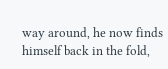way around, he now finds himself back in the fold,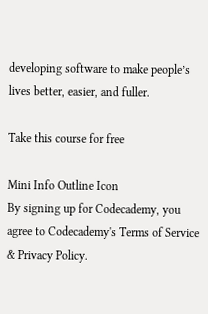developing software to make people’s lives better, easier, and fuller.

Take this course for free

Mini Info Outline Icon
By signing up for Codecademy, you agree to Codecademy's Terms of Service & Privacy Policy.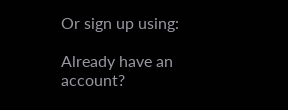Or sign up using:

Already have an account?